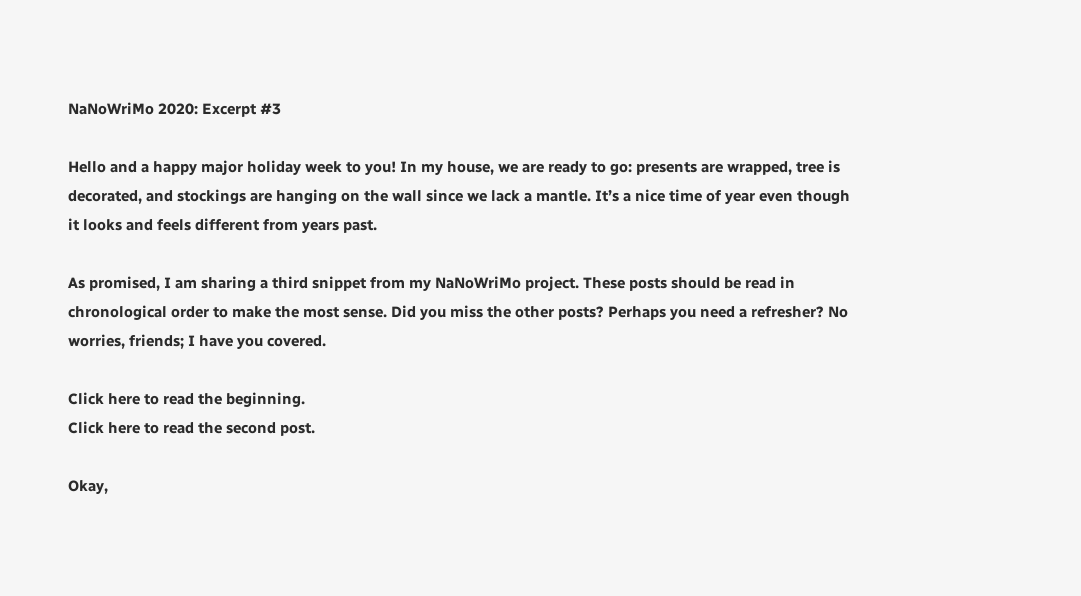NaNoWriMo 2020: Excerpt #3

Hello and a happy major holiday week to you! In my house, we are ready to go: presents are wrapped, tree is decorated, and stockings are hanging on the wall since we lack a mantle. It’s a nice time of year even though it looks and feels different from years past.

As promised, I am sharing a third snippet from my NaNoWriMo project. These posts should be read in chronological order to make the most sense. Did you miss the other posts? Perhaps you need a refresher? No worries, friends; I have you covered.

Click here to read the beginning.
Click here to read the second post.

Okay,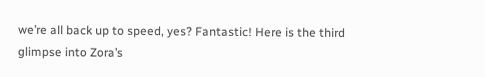we’re all back up to speed, yes? Fantastic! Here is the third glimpse into Zora’s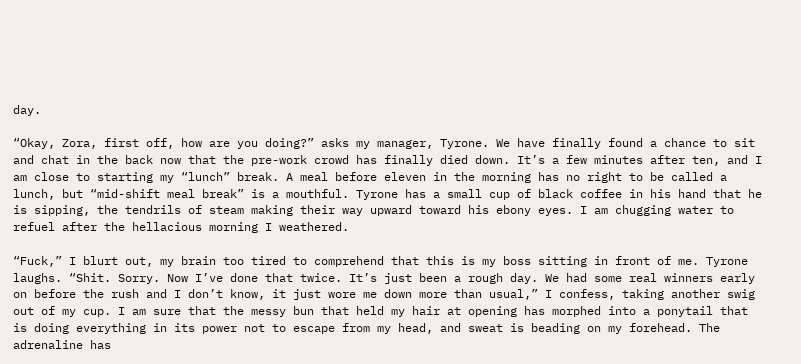day.

“Okay, Zora, first off, how are you doing?” asks my manager, Tyrone. We have finally found a chance to sit and chat in the back now that the pre-work crowd has finally died down. It’s a few minutes after ten, and I am close to starting my “lunch” break. A meal before eleven in the morning has no right to be called a lunch, but “mid-shift meal break” is a mouthful. Tyrone has a small cup of black coffee in his hand that he is sipping, the tendrils of steam making their way upward toward his ebony eyes. I am chugging water to refuel after the hellacious morning I weathered.

“Fuck,” I blurt out, my brain too tired to comprehend that this is my boss sitting in front of me. Tyrone laughs. “Shit. Sorry. Now I’ve done that twice. It’s just been a rough day. We had some real winners early on before the rush and I don’t know, it just wore me down more than usual,” I confess, taking another swig out of my cup. I am sure that the messy bun that held my hair at opening has morphed into a ponytail that is doing everything in its power not to escape from my head, and sweat is beading on my forehead. The adrenaline has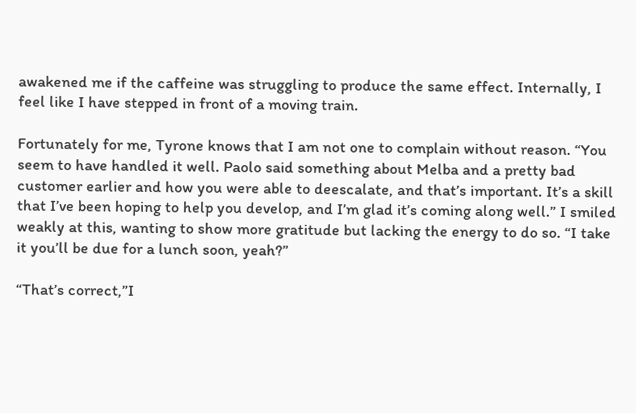awakened me if the caffeine was struggling to produce the same effect. Internally, I feel like I have stepped in front of a moving train.

Fortunately for me, Tyrone knows that I am not one to complain without reason. “You seem to have handled it well. Paolo said something about Melba and a pretty bad customer earlier and how you were able to deescalate, and that’s important. It’s a skill that I’ve been hoping to help you develop, and I’m glad it’s coming along well.” I smiled weakly at this, wanting to show more gratitude but lacking the energy to do so. “I take it you’ll be due for a lunch soon, yeah?”

“That’s correct,”I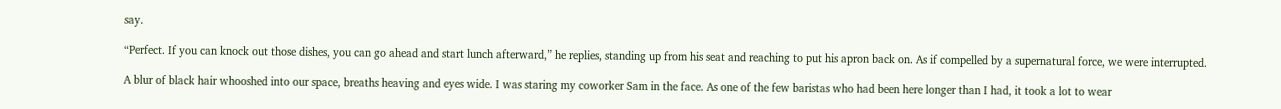say.

“Perfect. If you can knock out those dishes, you can go ahead and start lunch afterward,” he replies, standing up from his seat and reaching to put his apron back on. As if compelled by a supernatural force, we were interrupted.

A blur of black hair whooshed into our space, breaths heaving and eyes wide. I was staring my coworker Sam in the face. As one of the few baristas who had been here longer than I had, it took a lot to wear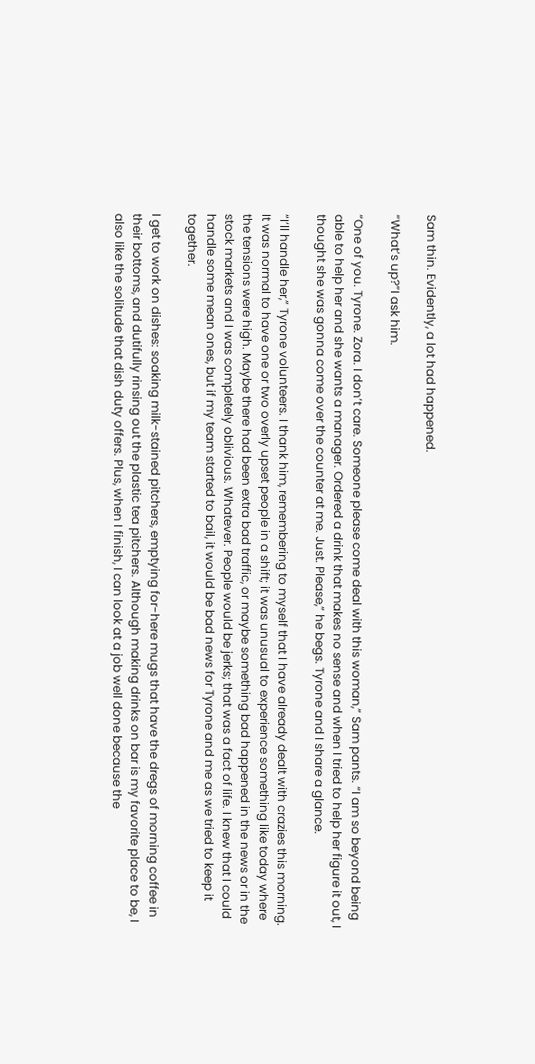Sam thin. Evidently, a lot had happened.

“What’s up?”I ask him.

“One of you. Tyrone. Zora. I don’t care. Someone please come deal with this woman,” Sam pants. “I am so beyond being able to help her and she wants a manager. Ordered a drink that makes no sense and when I tried to help her figure it out, I thought she was gonna come over the counter at me. Just. Please,” he begs. Tyrone and I share a glance.

“I’ll handle her,” Tyrone volunteers. I thank him, remembering to myself that I have already dealt with crazies this morning. It was normal to have one or two overly upset people in a shift; it was unusual to experience something like today where the tensions were high. Maybe there had been extra bad traffic, or maybe something bad happened in the news or in the stock markets and I was completely oblivious. Whatever. People would be jerks; that was a fact of life. I knew that I could handle some mean ones, but if my team started to bail, it would be bad news for Tyrone and me as we tried to keep it together.

I get to work on dishes: soaking milk-stained pitchers, emptying for-here mugs that have the dregs of morning coffee in their bottoms, and dutifully rinsing out the plastic tea pitchers. Although making drinks on bar is my favorite place to be, I also like the solitude that dish duty offers. Plus, when I finish, I can look at a job well done because the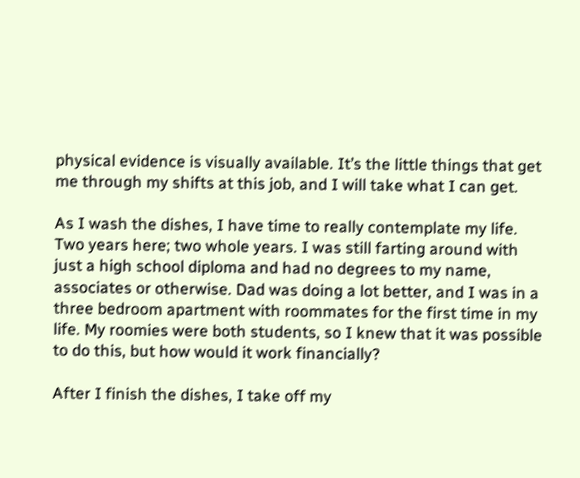physical evidence is visually available. It’s the little things that get me through my shifts at this job, and I will take what I can get.

As I wash the dishes, I have time to really contemplate my life. Two years here; two whole years. I was still farting around with just a high school diploma and had no degrees to my name, associates or otherwise. Dad was doing a lot better, and I was in a three bedroom apartment with roommates for the first time in my life. My roomies were both students, so I knew that it was possible to do this, but how would it work financially?

After I finish the dishes, I take off my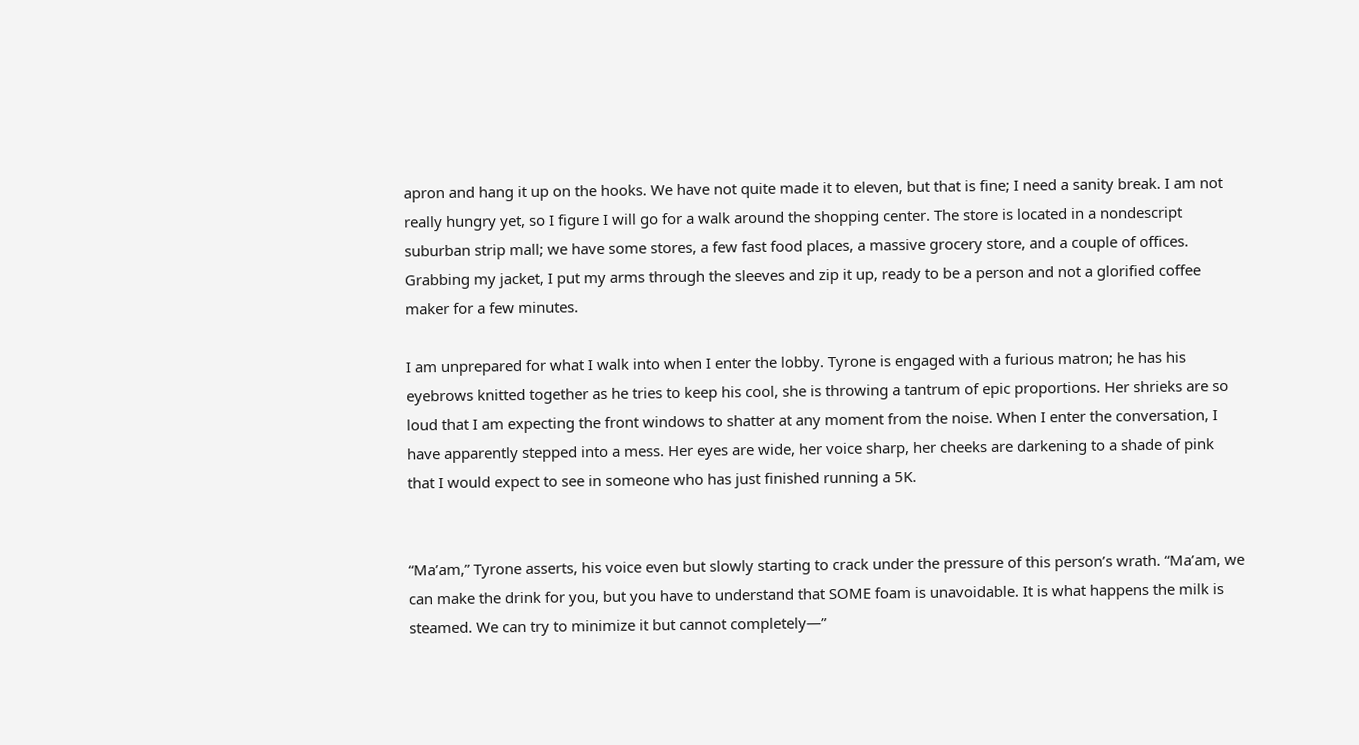apron and hang it up on the hooks. We have not quite made it to eleven, but that is fine; I need a sanity break. I am not really hungry yet, so I figure I will go for a walk around the shopping center. The store is located in a nondescript suburban strip mall; we have some stores, a few fast food places, a massive grocery store, and a couple of offices. Grabbing my jacket, I put my arms through the sleeves and zip it up, ready to be a person and not a glorified coffee maker for a few minutes.

I am unprepared for what I walk into when I enter the lobby. Tyrone is engaged with a furious matron; he has his eyebrows knitted together as he tries to keep his cool, she is throwing a tantrum of epic proportions. Her shrieks are so loud that I am expecting the front windows to shatter at any moment from the noise. When I enter the conversation, I have apparently stepped into a mess. Her eyes are wide, her voice sharp, her cheeks are darkening to a shade of pink that I would expect to see in someone who has just finished running a 5K.


“Ma’am,” Tyrone asserts, his voice even but slowly starting to crack under the pressure of this person’s wrath. “Ma’am, we can make the drink for you, but you have to understand that SOME foam is unavoidable. It is what happens the milk is steamed. We can try to minimize it but cannot completely—”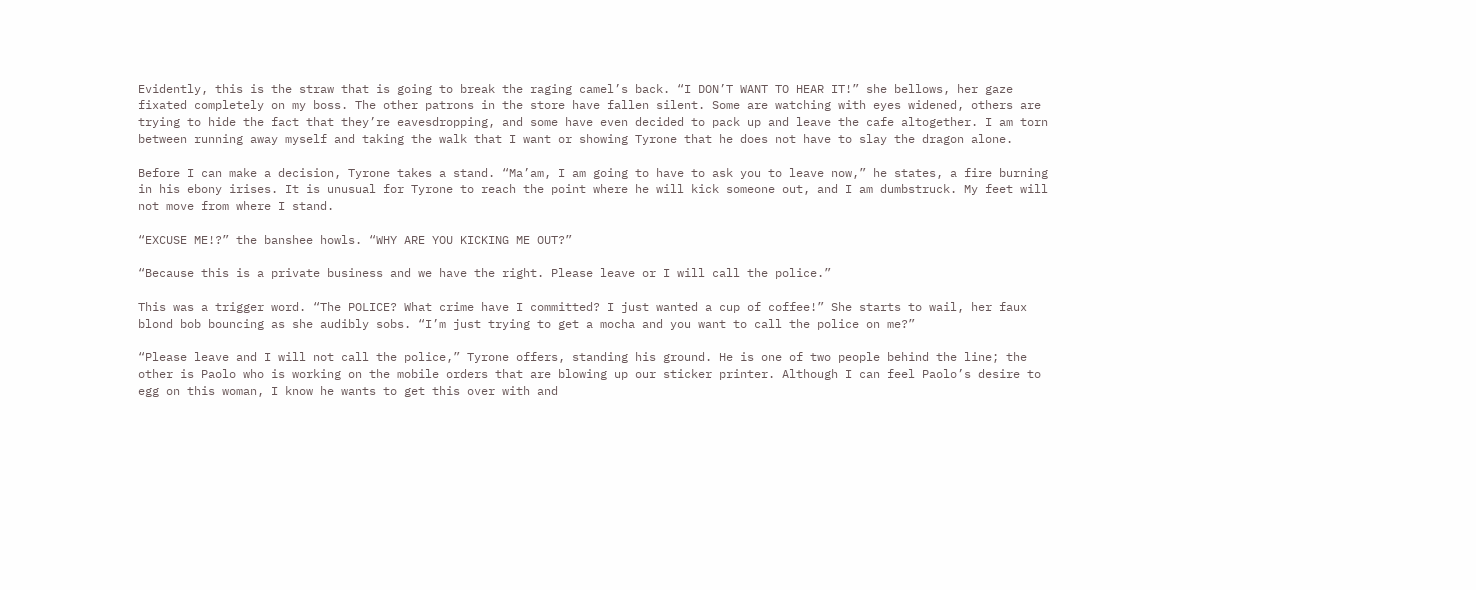Evidently, this is the straw that is going to break the raging camel’s back. “I DON’T WANT TO HEAR IT!” she bellows, her gaze fixated completely on my boss. The other patrons in the store have fallen silent. Some are watching with eyes widened, others are trying to hide the fact that they’re eavesdropping, and some have even decided to pack up and leave the cafe altogether. I am torn between running away myself and taking the walk that I want or showing Tyrone that he does not have to slay the dragon alone.

Before I can make a decision, Tyrone takes a stand. “Ma’am, I am going to have to ask you to leave now,” he states, a fire burning in his ebony irises. It is unusual for Tyrone to reach the point where he will kick someone out, and I am dumbstruck. My feet will not move from where I stand.

“EXCUSE ME!?” the banshee howls. “WHY ARE YOU KICKING ME OUT?”

“Because this is a private business and we have the right. Please leave or I will call the police.”

This was a trigger word. “The POLICE? What crime have I committed? I just wanted a cup of coffee!” She starts to wail, her faux blond bob bouncing as she audibly sobs. “I’m just trying to get a mocha and you want to call the police on me?”

“Please leave and I will not call the police,” Tyrone offers, standing his ground. He is one of two people behind the line; the other is Paolo who is working on the mobile orders that are blowing up our sticker printer. Although I can feel Paolo’s desire to egg on this woman, I know he wants to get this over with and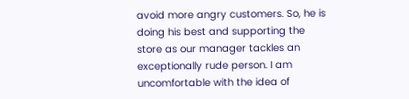avoid more angry customers. So, he is doing his best and supporting the store as our manager tackles an exceptionally rude person. I am uncomfortable with the idea of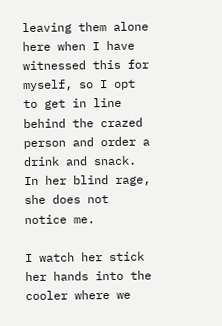leaving them alone here when I have witnessed this for myself, so I opt to get in line behind the crazed person and order a drink and snack. In her blind rage, she does not notice me.

I watch her stick her hands into the cooler where we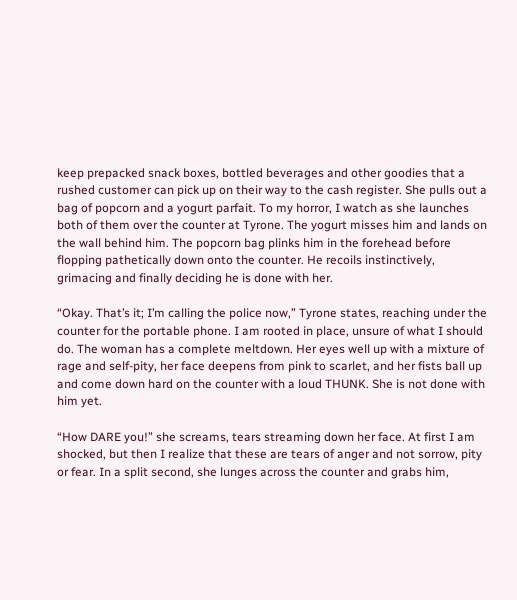keep prepacked snack boxes, bottled beverages and other goodies that a rushed customer can pick up on their way to the cash register. She pulls out a bag of popcorn and a yogurt parfait. To my horror, I watch as she launches both of them over the counter at Tyrone. The yogurt misses him and lands on the wall behind him. The popcorn bag plinks him in the forehead before flopping pathetically down onto the counter. He recoils instinctively, grimacing and finally deciding he is done with her.

“Okay. That’s it; I’m calling the police now,” Tyrone states, reaching under the counter for the portable phone. I am rooted in place, unsure of what I should do. The woman has a complete meltdown. Her eyes well up with a mixture of rage and self-pity, her face deepens from pink to scarlet, and her fists ball up and come down hard on the counter with a loud THUNK. She is not done with him yet.

“How DARE you!” she screams, tears streaming down her face. At first I am shocked, but then I realize that these are tears of anger and not sorrow, pity or fear. In a split second, she lunges across the counter and grabs him,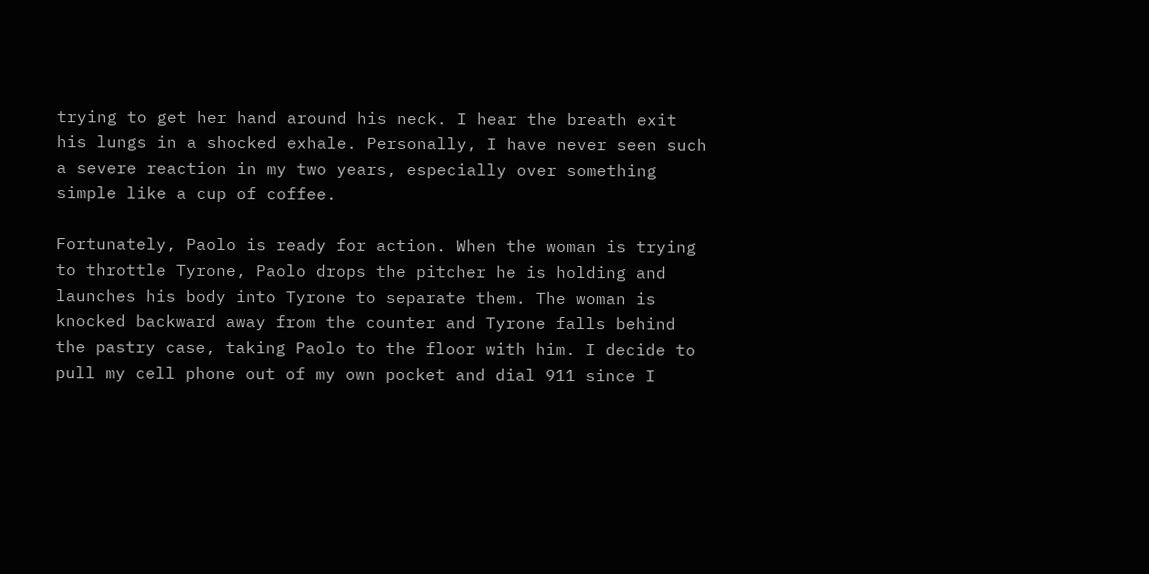trying to get her hand around his neck. I hear the breath exit his lungs in a shocked exhale. Personally, I have never seen such a severe reaction in my two years, especially over something simple like a cup of coffee.

Fortunately, Paolo is ready for action. When the woman is trying to throttle Tyrone, Paolo drops the pitcher he is holding and launches his body into Tyrone to separate them. The woman is knocked backward away from the counter and Tyrone falls behind the pastry case, taking Paolo to the floor with him. I decide to pull my cell phone out of my own pocket and dial 911 since I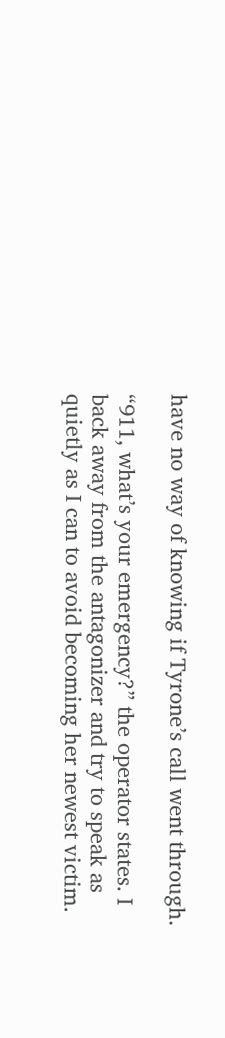have no way of knowing if Tyrone’s call went through.

“911, what’s your emergency?” the operator states. I back away from the antagonizer and try to speak as quietly as I can to avoid becoming her newest victim.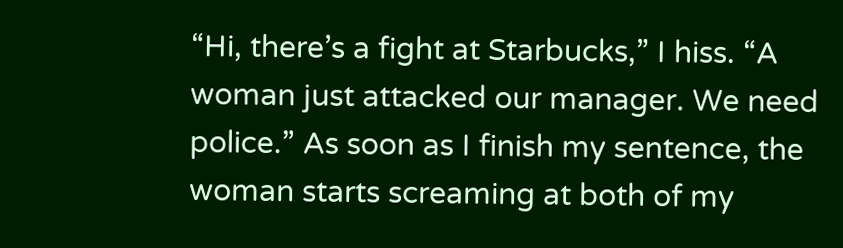“Hi, there’s a fight at Starbucks,” I hiss. “A woman just attacked our manager. We need police.” As soon as I finish my sentence, the woman starts screaming at both of my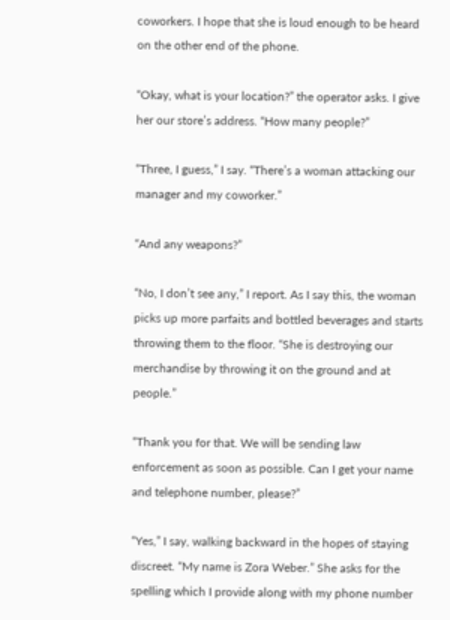coworkers. I hope that she is loud enough to be heard on the other end of the phone.

“Okay, what is your location?” the operator asks. I give her our store’s address. “How many people?”

“Three, I guess,” I say. “There’s a woman attacking our manager and my coworker.”

“And any weapons?”

“No, I don’t see any,” I report. As I say this, the woman picks up more parfaits and bottled beverages and starts throwing them to the floor. “She is destroying our merchandise by throwing it on the ground and at people.”

“Thank you for that. We will be sending law enforcement as soon as possible. Can I get your name and telephone number, please?”

“Yes,” I say, walking backward in the hopes of staying discreet. “My name is Zora Weber.” She asks for the spelling which I provide along with my phone number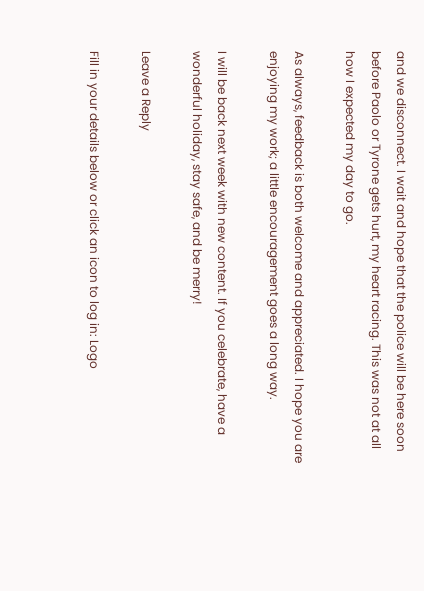and we disconnect. I wait and hope that the police will be here soon before Paolo or Tyrone gets hurt, my heart racing. This was not at all how I expected my day to go.

As always, feedback is both welcome and appreciated. I hope you are enjoying my work; a little encouragement goes a long way.

I will be back next week with new content. If you celebrate, have a wonderful holiday, stay safe, and be merry!

Leave a Reply

Fill in your details below or click an icon to log in: Logo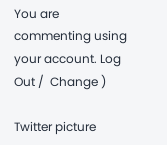You are commenting using your account. Log Out /  Change )

Twitter picture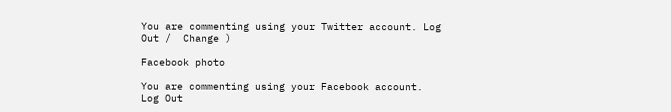You are commenting using your Twitter account. Log Out /  Change )

Facebook photo

You are commenting using your Facebook account. Log Out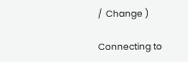/  Change )

Connecting to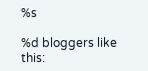%s

%d bloggers like this: